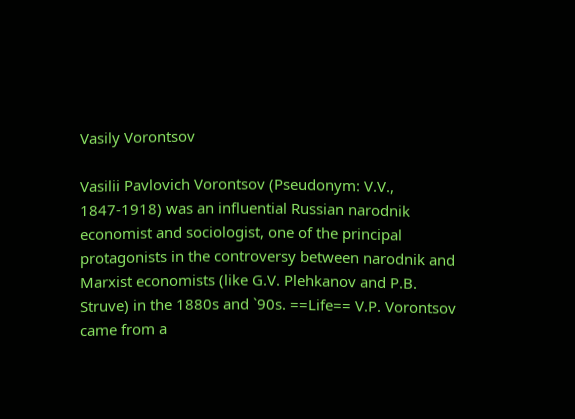Vasily Vorontsov

Vasilii Pavlovich Vorontsov (Pseudonym: V.V., 1847-1918) was an influential Russian narodnik economist and sociologist, one of the principal protagonists in the controversy between narodnik and Marxist economists (like G.V. Plehkanov and P.B. Struve) in the 1880s and `90s. ==Life== V.P. Vorontsov came from a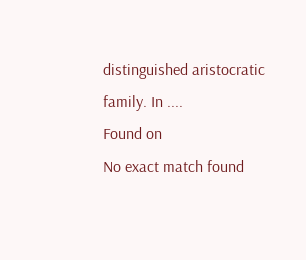distinguished aristocratic family. In ....
Found on
No exact match found